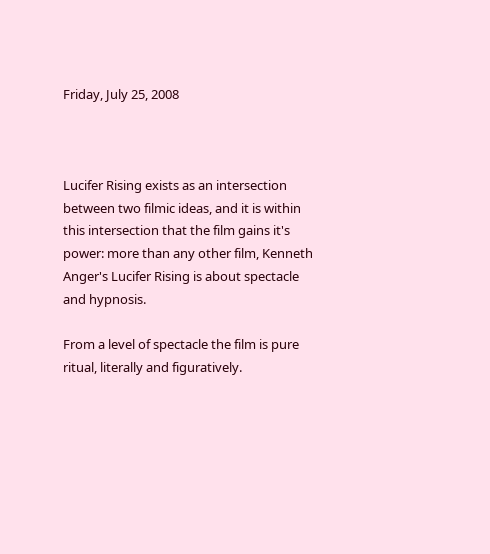Friday, July 25, 2008



Lucifer Rising exists as an intersection between two filmic ideas, and it is within this intersection that the film gains it's power: more than any other film, Kenneth Anger's Lucifer Rising is about spectacle and hypnosis.

From a level of spectacle the film is pure ritual, literally and figuratively.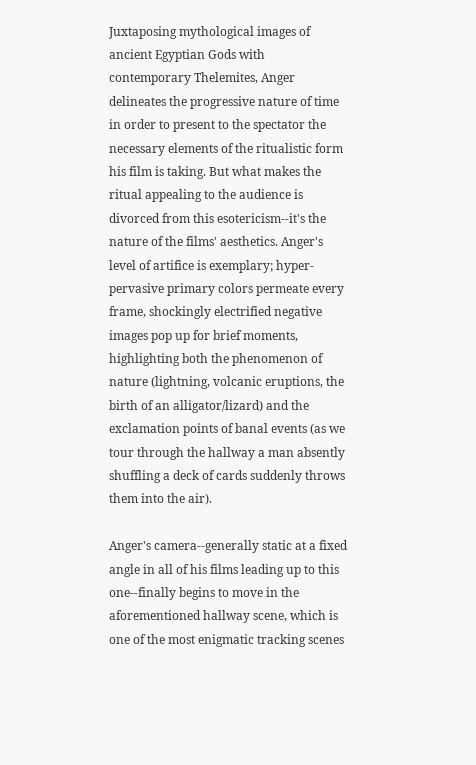Juxtaposing mythological images of ancient Egyptian Gods with contemporary Thelemites, Anger delineates the progressive nature of time in order to present to the spectator the necessary elements of the ritualistic form his film is taking. But what makes the ritual appealing to the audience is divorced from this esotericism--it's the nature of the films' aesthetics. Anger's level of artifice is exemplary; hyper-pervasive primary colors permeate every frame, shockingly electrified negative images pop up for brief moments, highlighting both the phenomenon of nature (lightning, volcanic eruptions, the birth of an alligator/lizard) and the exclamation points of banal events (as we tour through the hallway a man absently shuffling a deck of cards suddenly throws them into the air).

Anger's camera--generally static at a fixed angle in all of his films leading up to this one--finally begins to move in the aforementioned hallway scene, which is one of the most enigmatic tracking scenes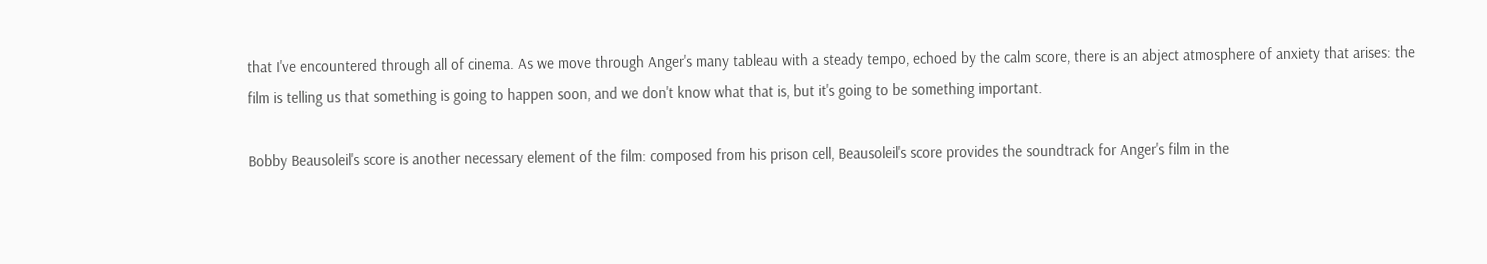that I've encountered through all of cinema. As we move through Anger's many tableau with a steady tempo, echoed by the calm score, there is an abject atmosphere of anxiety that arises: the film is telling us that something is going to happen soon, and we don't know what that is, but it's going to be something important.

Bobby Beausoleil's score is another necessary element of the film: composed from his prison cell, Beausoleil's score provides the soundtrack for Anger's film in the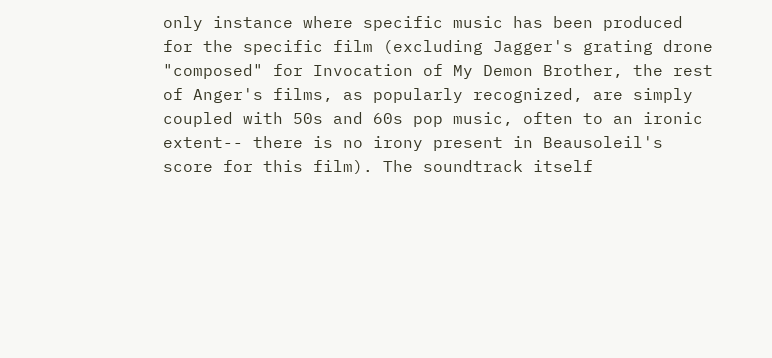only instance where specific music has been produced for the specific film (excluding Jagger's grating drone "composed" for Invocation of My Demon Brother, the rest of Anger's films, as popularly recognized, are simply coupled with 50s and 60s pop music, often to an ironic extent-- there is no irony present in Beausoleil's score for this film). The soundtrack itself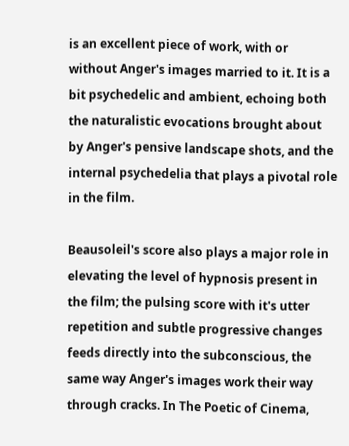is an excellent piece of work, with or without Anger's images married to it. It is a bit psychedelic and ambient, echoing both the naturalistic evocations brought about by Anger's pensive landscape shots, and the internal psychedelia that plays a pivotal role in the film.

Beausoleil's score also plays a major role in elevating the level of hypnosis present in the film; the pulsing score with it's utter repetition and subtle progressive changes feeds directly into the subconscious, the same way Anger's images work their way through cracks. In The Poetic of Cinema,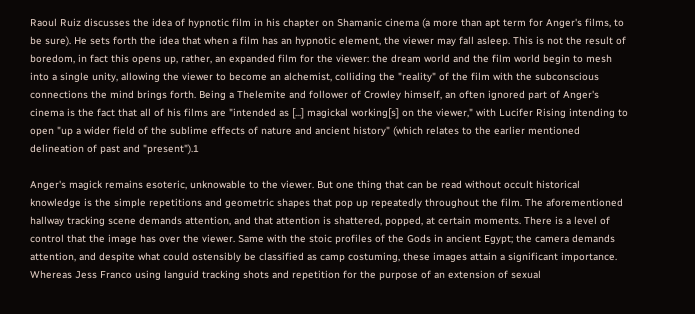Raoul Ruiz discusses the idea of hypnotic film in his chapter on Shamanic cinema (a more than apt term for Anger's films, to be sure). He sets forth the idea that when a film has an hypnotic element, the viewer may fall asleep. This is not the result of boredom, in fact this opens up, rather, an expanded film for the viewer: the dream world and the film world begin to mesh into a single unity, allowing the viewer to become an alchemist, colliding the "reality" of the film with the subconscious connections the mind brings forth. Being a Thelemite and follower of Crowley himself, an often ignored part of Anger's cinema is the fact that all of his films are "intended as [...] magickal working[s] on the viewer," with Lucifer Rising intending to open "up a wider field of the sublime effects of nature and ancient history" (which relates to the earlier mentioned delineation of past and "present").1

Anger's magick remains esoteric, unknowable to the viewer. But one thing that can be read without occult historical knowledge is the simple repetitions and geometric shapes that pop up repeatedly throughout the film. The aforementioned hallway tracking scene demands attention, and that attention is shattered, popped, at certain moments. There is a level of control that the image has over the viewer. Same with the stoic profiles of the Gods in ancient Egypt; the camera demands attention, and despite what could ostensibly be classified as camp costuming, these images attain a significant importance. Whereas Jess Franco using languid tracking shots and repetition for the purpose of an extension of sexual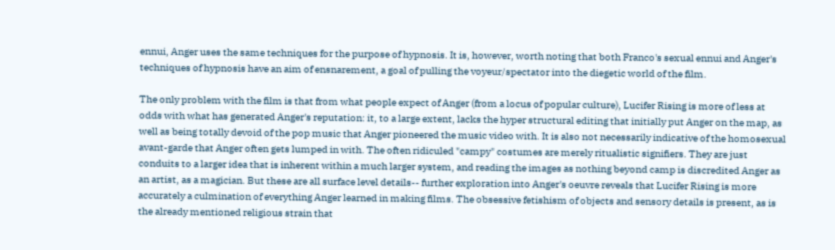ennui, Anger uses the same techniques for the purpose of hypnosis. It is, however, worth noting that both Franco's sexual ennui and Anger's techniques of hypnosis have an aim of ensnarement, a goal of pulling the voyeur/spectator into the diegetic world of the film.

The only problem with the film is that from what people expect of Anger (from a locus of popular culture), Lucifer Rising is more of less at odds with what has generated Anger's reputation: it, to a large extent, lacks the hyper structural editing that initially put Anger on the map, as well as being totally devoid of the pop music that Anger pioneered the music video with. It is also not necessarily indicative of the homosexual avant-garde that Anger often gets lumped in with. The often ridiculed "campy" costumes are merely ritualistic signifiers. They are just conduits to a larger idea that is inherent within a much larger system, and reading the images as nothing beyond camp is discredited Anger as an artist, as a magician. But these are all surface level details-- further exploration into Anger's oeuvre reveals that Lucifer Rising is more accurately a culmination of everything Anger learned in making films. The obsessive fetishism of objects and sensory details is present, as is the already mentioned religious strain that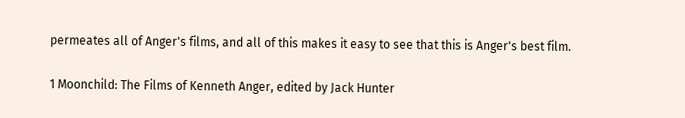permeates all of Anger's films, and all of this makes it easy to see that this is Anger's best film.

1 Moonchild: The Films of Kenneth Anger, edited by Jack Hunter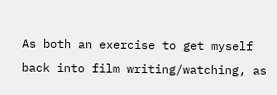As both an exercise to get myself back into film writing/watching, as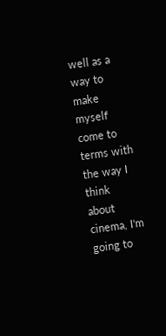well as a way to make myself come to terms with the way I think about cinema, I'm going to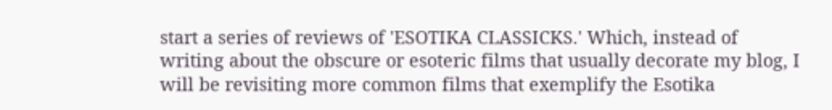start a series of reviews of 'ESOTIKA CLASSICKS.' Which, instead of writing about the obscure or esoteric films that usually decorate my blog, I will be revisiting more common films that exemplify the Esotika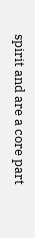spirit and are a core part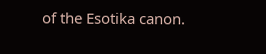of the Esotika canon.